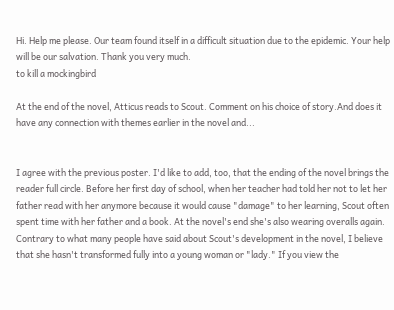Hi. Help me please. Our team found itself in a difficult situation due to the epidemic. Your help will be our salvation. Thank you very much.
to kill a mockingbird

At the end of the novel, Atticus reads to Scout. Comment on his choice of story.And does it have any connection with themes earlier in the novel and...


I agree with the previous poster. I'd like to add, too, that the ending of the novel brings the reader full circle. Before her first day of school, when her teacher had told her not to let her father read with her anymore because it would cause "damage" to her learning, Scout often spent time with her father and a book. At the novel's end she's also wearing overalls again. Contrary to what many people have said about Scout's development in the novel, I believe that she hasn't transformed fully into a young woman or "lady." If you view the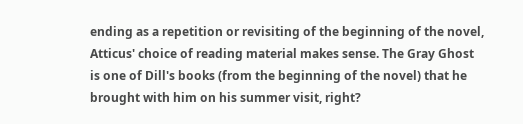ending as a repetition or revisiting of the beginning of the novel, Atticus' choice of reading material makes sense. The Gray Ghost is one of Dill's books (from the beginning of the novel) that he brought with him on his summer visit, right?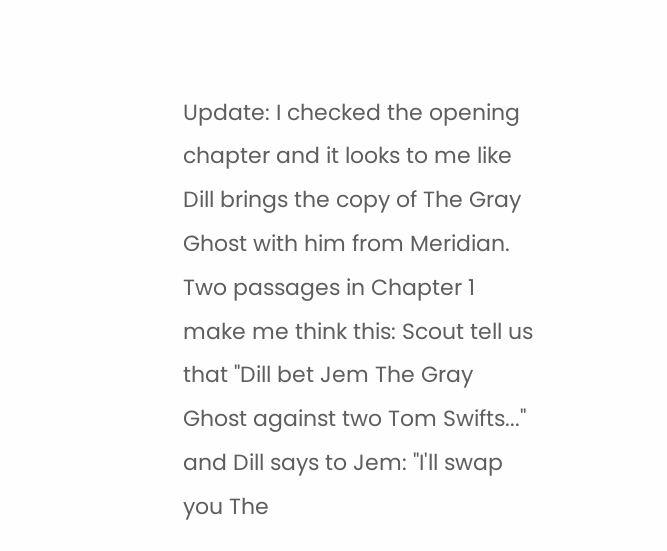Update: I checked the opening chapter and it looks to me like Dill brings the copy of The Gray Ghost with him from Meridian. Two passages in Chapter 1 make me think this: Scout tell us that "Dill bet Jem The Gray Ghost against two Tom Swifts..." and Dill says to Jem: "I'll swap you The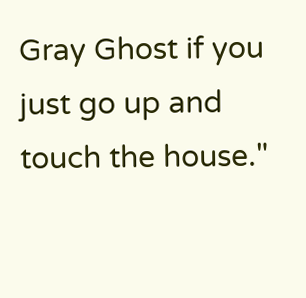Gray Ghost if you just go up and touch the house."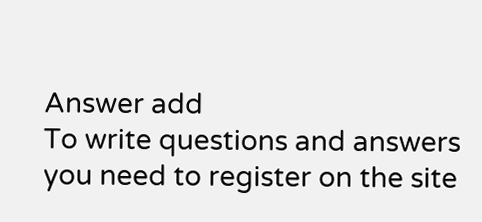Answer add
To write questions and answers you need to register on the site